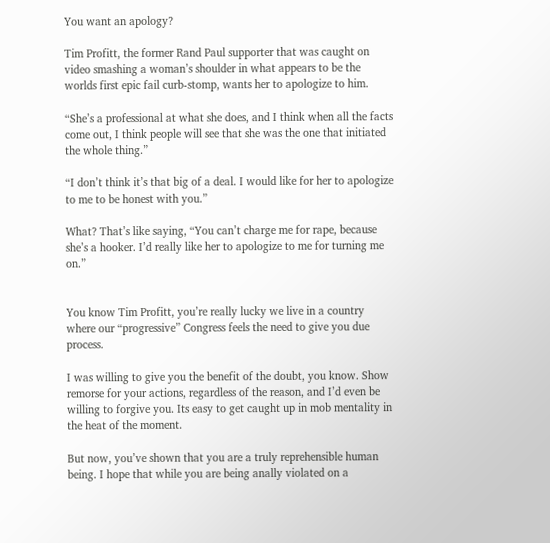You want an apology?

Tim Profitt, the former Rand Paul supporter that was caught on video smashing a woman’s shoulder in what appears to be the worlds first epic fail curb-stomp, wants her to apologize to him.

“She’s a professional at what she does, and I think when all the facts come out, I think people will see that she was the one that initiated the whole thing.”

“I don’t think it’s that big of a deal. I would like for her to apologize to me to be honest with you.”

What? That’s like saying, “You can’t charge me for rape, because she’s a hooker. I’d really like her to apologize to me for turning me on.”


You know Tim Profitt, you’re really lucky we live in a country where our “progressive” Congress feels the need to give you due process.

I was willing to give you the benefit of the doubt, you know. Show remorse for your actions, regardless of the reason, and I’d even be willing to forgive you. Its easy to get caught up in mob mentality in the heat of the moment.

But now, you’ve shown that you are a truly reprehensible human being. I hope that while you are being anally violated on a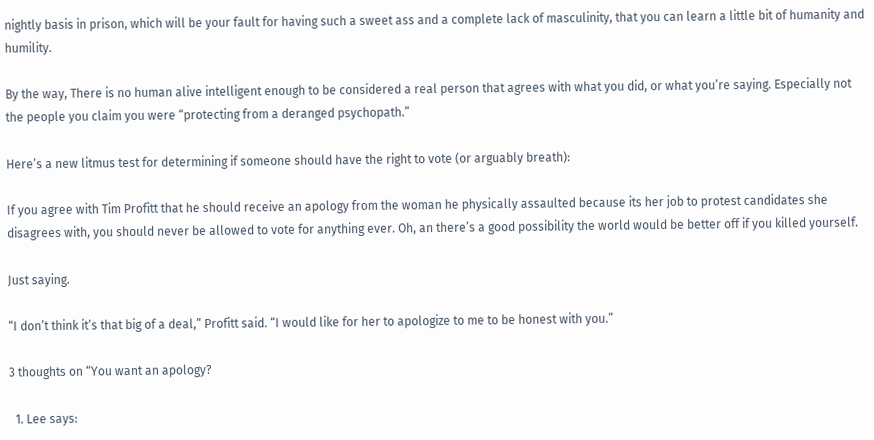nightly basis in prison, which will be your fault for having such a sweet ass and a complete lack of masculinity, that you can learn a little bit of humanity and humility.

By the way, There is no human alive intelligent enough to be considered a real person that agrees with what you did, or what you’re saying. Especially not the people you claim you were “protecting from a deranged psychopath.”

Here’s a new litmus test for determining if someone should have the right to vote (or arguably breath):

If you agree with Tim Profitt that he should receive an apology from the woman he physically assaulted because its her job to protest candidates she disagrees with, you should never be allowed to vote for anything ever. Oh, an there’s a good possibility the world would be better off if you killed yourself.

Just saying.

“I don’t think it’s that big of a deal,” Profitt said. “I would like for her to apologize to me to be honest with you.”

3 thoughts on “You want an apology?

  1. Lee says: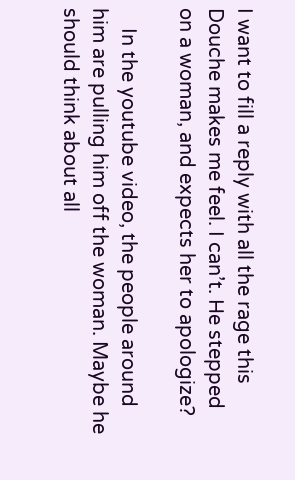I want to fill a reply with all the rage this Douche makes me feel. I can’t. He stepped on a woman, and expects her to apologize?

    In the youtube video, the people around him are pulling him off the woman. Maybe he should think about all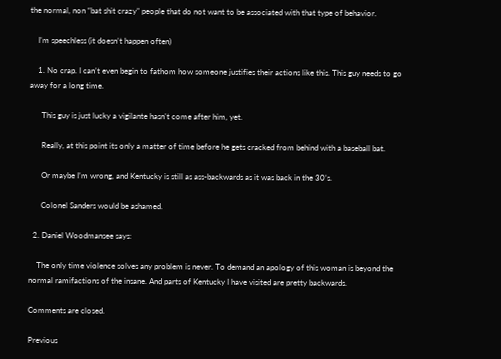the normal, non “bat shit crazy” people that do not want to be associated with that type of behavior.

    I’m speechless (it doesn’t happen often)

    1. No crap. I can’t even begin to fathom how someone justifies their actions like this. This guy needs to go away for a long time.

      This guy is just lucky a vigilante hasn’t come after him, yet.

      Really, at this point its only a matter of time before he gets cracked from behind with a baseball bat.

      Or maybe I’m wrong, and Kentucky is still as ass-backwards as it was back in the 30’s.

      Colonel Sanders would be ashamed.

  2. Daniel Woodmansee says:

    The only time violence solves any problem is never. To demand an apology of this woman is beyond the normal ramifactions of the insane. And parts of Kentucky I have visited are pretty backwards.

Comments are closed.

Previous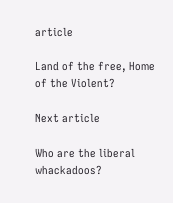article

Land of the free, Home of the Violent?

Next article

Who are the liberal whackadoos?